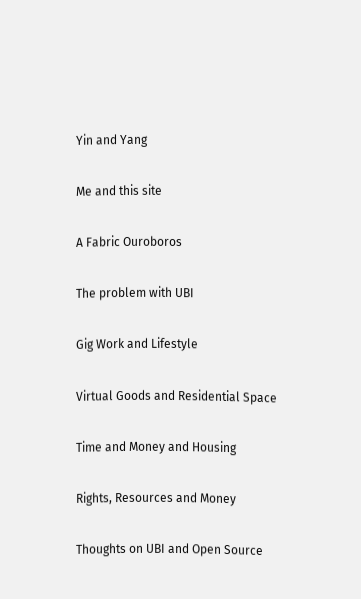Yin and Yang

Me and this site

A Fabric Ouroboros

The problem with UBI

Gig Work and Lifestyle

Virtual Goods and Residential Space

Time and Money and Housing

Rights, Resources and Money

Thoughts on UBI and Open Source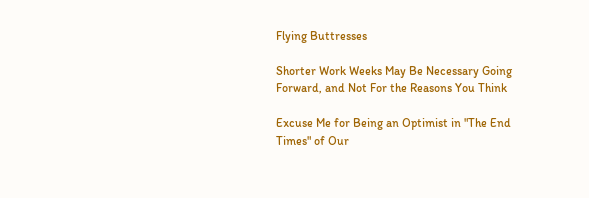Flying Buttresses

Shorter Work Weeks May Be Necessary Going Forward, and Not For the Reasons You Think

Excuse Me for Being an Optimist in "The End Times" of Our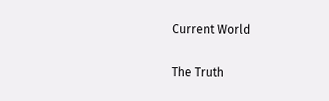Current World

The Truth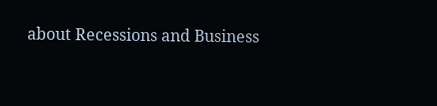about Recessions and Business